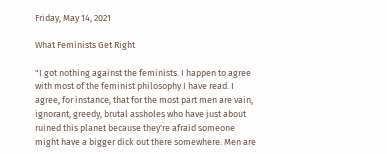Friday, May 14, 2021

What Feminists Get Right

"I got nothing against the feminists. I happen to agree with most of the feminist philosophy I have read. I agree, for instance, that for the most part men are vain, ignorant, greedy, brutal assholes who have just about ruined this planet because they're afraid someone might have a bigger dick out there somewhere. Men are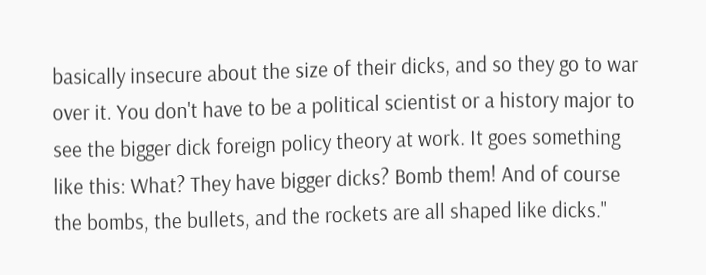basically insecure about the size of their dicks, and so they go to war over it. You don't have to be a political scientist or a history major to see the bigger dick foreign policy theory at work. It goes something like this: What? They have bigger dicks? Bomb them! And of course the bombs, the bullets, and the rockets are all shaped like dicks."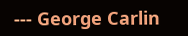--- George Carlin